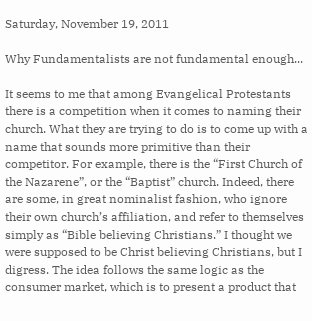Saturday, November 19, 2011

Why Fundamentalists are not fundamental enough...

It seems to me that among Evangelical Protestants there is a competition when it comes to naming their church. What they are trying to do is to come up with a name that sounds more primitive than their competitor. For example, there is the “First Church of the Nazarene”, or the “Baptist” church. Indeed, there are some, in great nominalist fashion, who ignore their own church’s affiliation, and refer to themselves simply as “Bible believing Christians.” I thought we were supposed to be Christ believing Christians, but I digress. The idea follows the same logic as the consumer market, which is to present a product that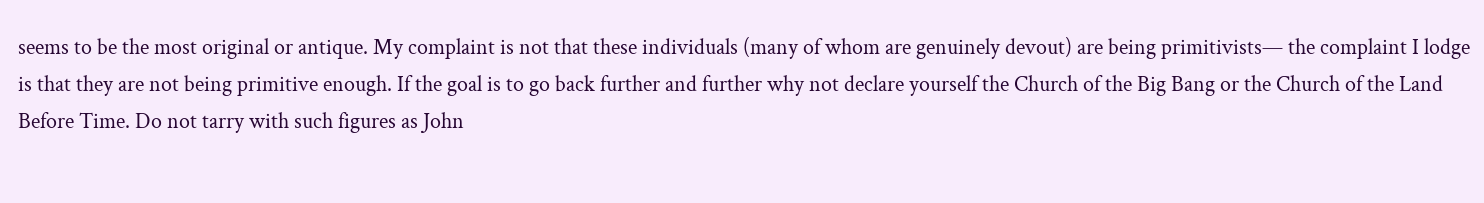seems to be the most original or antique. My complaint is not that these individuals (many of whom are genuinely devout) are being primitivists— the complaint I lodge is that they are not being primitive enough. If the goal is to go back further and further why not declare yourself the Church of the Big Bang or the Church of the Land Before Time. Do not tarry with such figures as John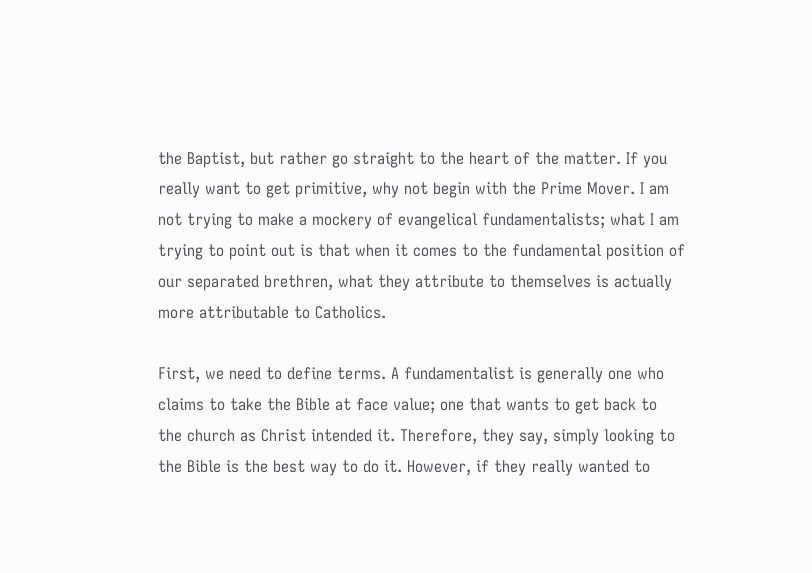the Baptist, but rather go straight to the heart of the matter. If you really want to get primitive, why not begin with the Prime Mover. I am not trying to make a mockery of evangelical fundamentalists; what I am trying to point out is that when it comes to the fundamental position of our separated brethren, what they attribute to themselves is actually more attributable to Catholics.

First, we need to define terms. A fundamentalist is generally one who claims to take the Bible at face value; one that wants to get back to the church as Christ intended it. Therefore, they say, simply looking to the Bible is the best way to do it. However, if they really wanted to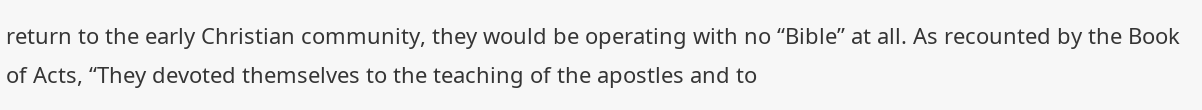return to the early Christian community, they would be operating with no “Bible” at all. As recounted by the Book of Acts, “They devoted themselves to the teaching of the apostles and to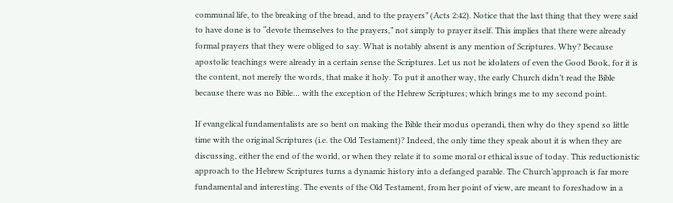communal life, to the breaking of the bread, and to the prayers” (Acts 2:42). Notice that the last thing that they were said to have done is to “devote themselves to the prayers,” not simply to prayer itself. This implies that there were already formal prayers that they were obliged to say. What is notably absent is any mention of Scriptures. Why? Because apostolic teachings were already in a certain sense the Scriptures. Let us not be idolaters of even the Good Book, for it is the content, not merely the words, that make it holy. To put it another way, the early Church didn’t read the Bible because there was no Bible… with the exception of the Hebrew Scriptures; which brings me to my second point.

If evangelical fundamentalists are so bent on making the Bible their modus operandi, then why do they spend so little time with the original Scriptures (i.e. the Old Testament)? Indeed, the only time they speak about it is when they are discussing, either the end of the world, or when they relate it to some moral or ethical issue of today. This reductionistic approach to the Hebrew Scriptures turns a dynamic history into a defanged parable. The Church’approach is far more fundamental and interesting. The events of the Old Testament, from her point of view, are meant to foreshadow in a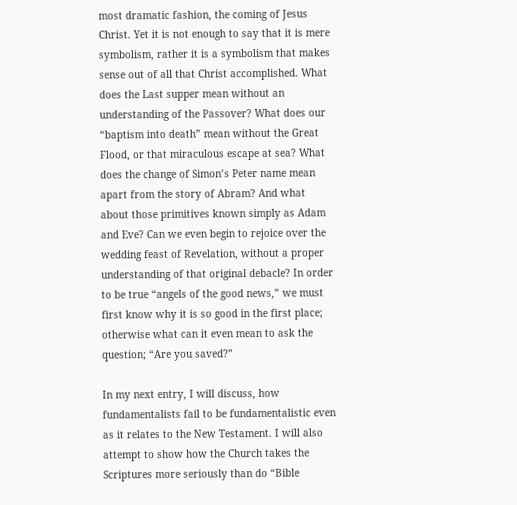most dramatic fashion, the coming of Jesus Christ. Yet it is not enough to say that it is mere symbolism, rather it is a symbolism that makes sense out of all that Christ accomplished. What does the Last supper mean without an understanding of the Passover? What does our “baptism into death” mean without the Great Flood, or that miraculous escape at sea? What does the change of Simon’s Peter name mean apart from the story of Abram? And what about those primitives known simply as Adam and Eve? Can we even begin to rejoice over the wedding feast of Revelation, without a proper understanding of that original debacle? In order to be true “angels of the good news,” we must first know why it is so good in the first place; otherwise what can it even mean to ask the question; “Are you saved?”

In my next entry, I will discuss, how fundamentalists fail to be fundamentalistic even as it relates to the New Testament. I will also attempt to show how the Church takes the Scriptures more seriously than do “Bible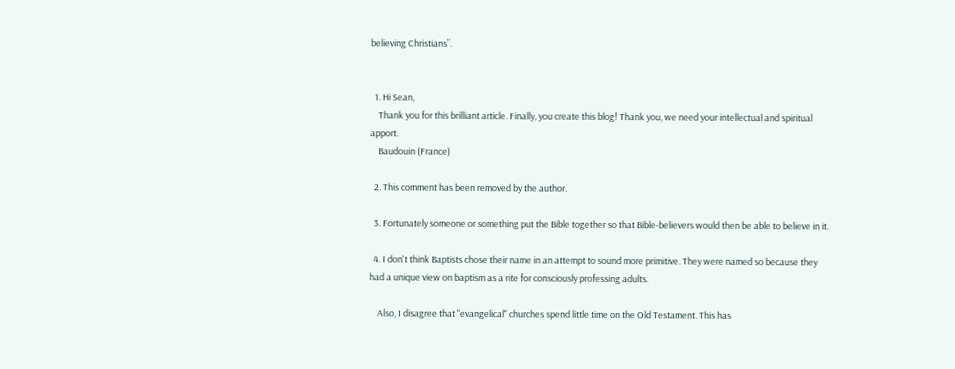believing Christians”.


  1. Hi Sean,
    Thank you for this brilliant article. Finally, you create this blog! Thank you, we need your intellectual and spiritual apport.
    Baudouin (France)

  2. This comment has been removed by the author.

  3. Fortunately someone or something put the Bible together so that Bible-believers would then be able to believe in it.

  4. I don't think Baptists chose their name in an attempt to sound more primitive. They were named so because they had a unique view on baptism as a rite for consciously professing adults.

    Also, I disagree that "evangelical" churches spend little time on the Old Testament. This has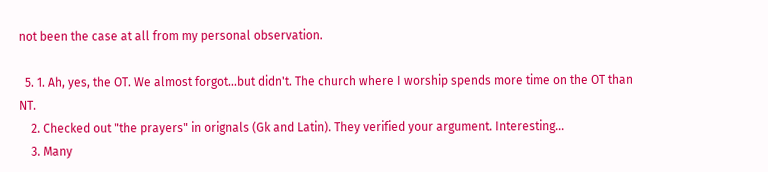not been the case at all from my personal observation.

  5. 1. Ah, yes, the OT. We almost forgot...but didn't. The church where I worship spends more time on the OT than NT.
    2. Checked out "the prayers" in orignals (Gk and Latin). They verified your argument. Interesting...
    3. Many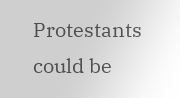Protestants could be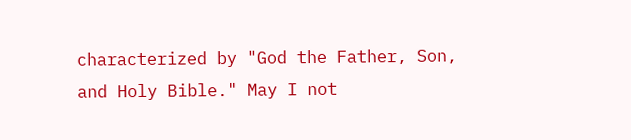characterized by "God the Father, Son, and Holy Bible." May I not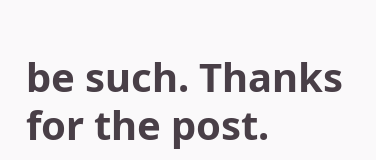be such. Thanks for the post.